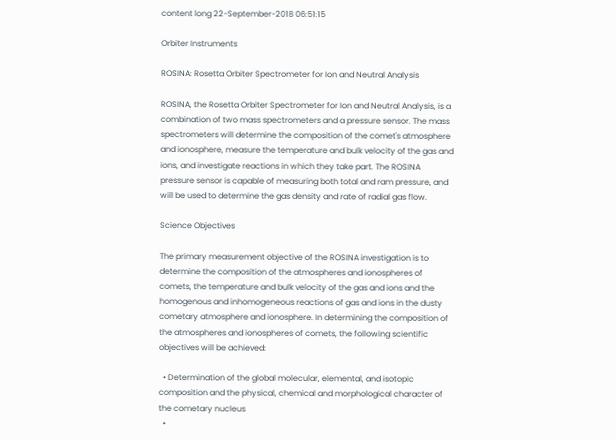content long 22-September-2018 06:51:15

Orbiter Instruments

ROSINA: Rosetta Orbiter Spectrometer for Ion and Neutral Analysis

ROSINA, the Rosetta Orbiter Spectrometer for Ion and Neutral Analysis, is a combination of two mass spectrometers and a pressure sensor. The mass spectrometers will determine the composition of the comet's atmosphere and ionosphere, measure the temperature and bulk velocity of the gas and ions, and investigate reactions in which they take part. The ROSINA pressure sensor is capable of measuring both total and ram pressure, and will be used to determine the gas density and rate of radial gas flow.

Science Objectives

The primary measurement objective of the ROSINA investigation is to determine the composition of the atmospheres and ionospheres of comets, the temperature and bulk velocity of the gas and ions and the homogenous and inhomogeneous reactions of gas and ions in the dusty cometary atmosphere and ionosphere. In determining the composition of the atmospheres and ionospheres of comets, the following scientific objectives will be achieved:

  • Determination of the global molecular, elemental, and isotopic composition and the physical, chemical and morphological character of the cometary nucleus
  •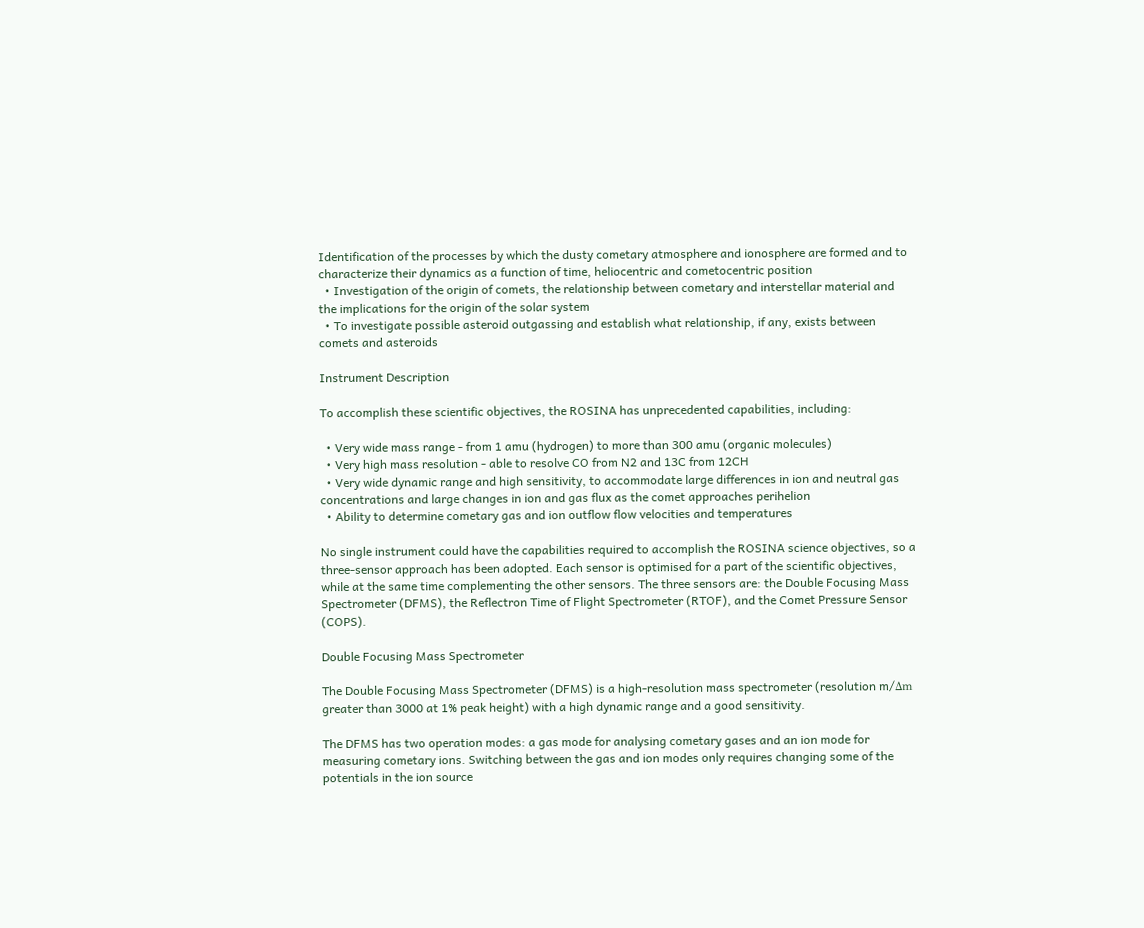Identification of the processes by which the dusty cometary atmosphere and ionosphere are formed and to characterize their dynamics as a function of time, heliocentric and cometocentric position
  • Investigation of the origin of comets, the relationship between cometary and interstellar material and the implications for the origin of the solar system
  • To investigate possible asteroid outgassing and establish what relationship, if any, exists between comets and asteroids

Instrument Description

To accomplish these scientific objectives, the ROSINA has unprecedented capabilities, including:

  • Very wide mass range - from 1 amu (hydrogen) to more than 300 amu (organic molecules)
  • Very high mass resolution - able to resolve CO from N2 and 13C from 12CH
  • Very wide dynamic range and high sensitivity, to accommodate large differences in ion and neutral gas concentrations and large changes in ion and gas flux as the comet approaches perihelion
  • Ability to determine cometary gas and ion outflow flow velocities and temperatures

No single instrument could have the capabilities required to accomplish the ROSINA science objectives, so a three-sensor approach has been adopted. Each sensor is optimised for a part of the scientific objectives, while at the same time complementing the other sensors. The three sensors are: the Double Focusing Mass Spectrometer (DFMS), the Reflectron Time of Flight Spectrometer (RTOF), and the Comet Pressure Sensor (COPS).

Double Focusing Mass Spectrometer

The Double Focusing Mass Spectrometer (DFMS) is a high-resolution mass spectrometer (resolution m/Δm greater than 3000 at 1% peak height) with a high dynamic range and a good sensitivity.

The DFMS has two operation modes: a gas mode for analysing cometary gases and an ion mode for measuring cometary ions. Switching between the gas and ion modes only requires changing some of the potentials in the ion source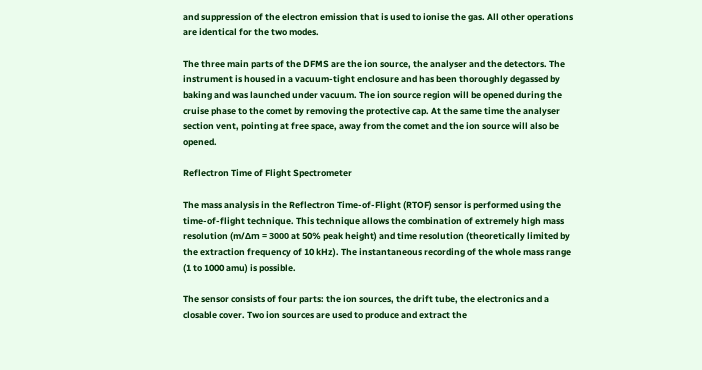and suppression of the electron emission that is used to ionise the gas. All other operations are identical for the two modes.

The three main parts of the DFMS are the ion source, the analyser and the detectors. The instrument is housed in a vacuum-tight enclosure and has been thoroughly degassed by baking and was launched under vacuum. The ion source region will be opened during the cruise phase to the comet by removing the protective cap. At the same time the analyser section vent, pointing at free space, away from the comet and the ion source will also be opened.

Reflectron Time of Flight Spectrometer

The mass analysis in the Reflectron Time-of-Flight (RTOF) sensor is performed using the time-of-flight technique. This technique allows the combination of extremely high mass resolution (m/Δm = 3000 at 50% peak height) and time resolution (theoretically limited by the extraction frequency of 10 kHz). The instantaneous recording of the whole mass range (1 to 1000 amu) is possible.

The sensor consists of four parts: the ion sources, the drift tube, the electronics and a closable cover. Two ion sources are used to produce and extract the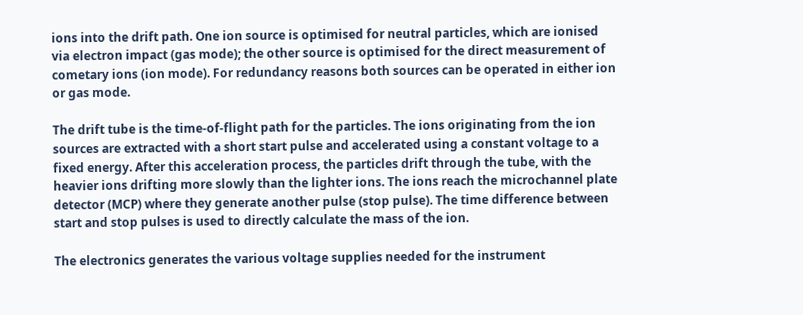ions into the drift path. One ion source is optimised for neutral particles, which are ionised via electron impact (gas mode); the other source is optimised for the direct measurement of cometary ions (ion mode). For redundancy reasons both sources can be operated in either ion or gas mode.

The drift tube is the time-of-flight path for the particles. The ions originating from the ion sources are extracted with a short start pulse and accelerated using a constant voltage to a fixed energy. After this acceleration process, the particles drift through the tube, with the heavier ions drifting more slowly than the lighter ions. The ions reach the microchannel plate detector (MCP) where they generate another pulse (stop pulse). The time difference between start and stop pulses is used to directly calculate the mass of the ion.

The electronics generates the various voltage supplies needed for the instrument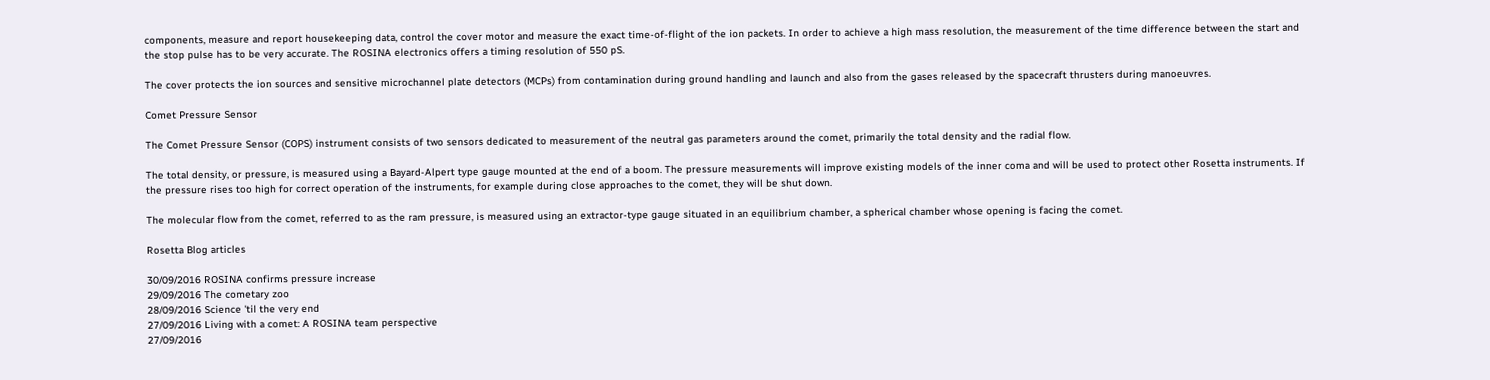components, measure and report housekeeping data, control the cover motor and measure the exact time-of-flight of the ion packets. In order to achieve a high mass resolution, the measurement of the time difference between the start and the stop pulse has to be very accurate. The ROSINA electronics offers a timing resolution of 550 pS.

The cover protects the ion sources and sensitive microchannel plate detectors (MCPs) from contamination during ground handling and launch and also from the gases released by the spacecraft thrusters during manoeuvres.

Comet Pressure Sensor

The Comet Pressure Sensor (COPS) instrument consists of two sensors dedicated to measurement of the neutral gas parameters around the comet, primarily the total density and the radial flow.

The total density, or pressure, is measured using a Bayard-Alpert type gauge mounted at the end of a boom. The pressure measurements will improve existing models of the inner coma and will be used to protect other Rosetta instruments. If the pressure rises too high for correct operation of the instruments, for example during close approaches to the comet, they will be shut down.

The molecular flow from the comet, referred to as the ram pressure, is measured using an extractor-type gauge situated in an equilibrium chamber, a spherical chamber whose opening is facing the comet.

Rosetta Blog articles

30/09/2016 ROSINA confirms pressure increase
29/09/2016 The cometary zoo
28/09/2016 Science 'til the very end
27/09/2016 Living with a comet: A ROSINA team perspective
27/09/2016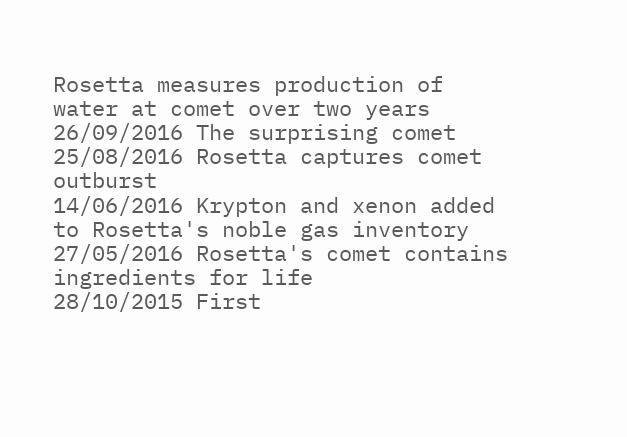Rosetta measures production of water at comet over two years
26/09/2016 The surprising comet
25/08/2016 Rosetta captures comet outburst
14/06/2016 Krypton and xenon added to Rosetta's noble gas inventory
27/05/2016 Rosetta's comet contains ingredients for life
28/10/2015 First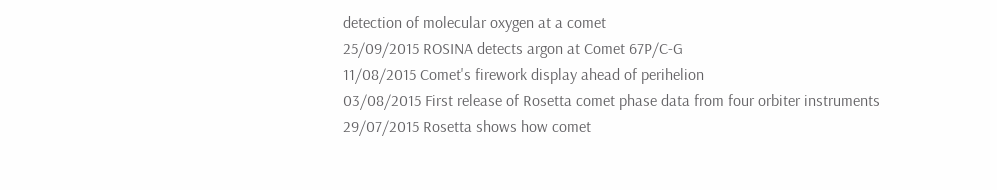detection of molecular oxygen at a comet
25/09/2015 ROSINA detects argon at Comet 67P/C-G
11/08/2015 Comet's firework display ahead of perihelion
03/08/2015 First release of Rosetta comet phase data from four orbiter instruments
29/07/2015 Rosetta shows how comet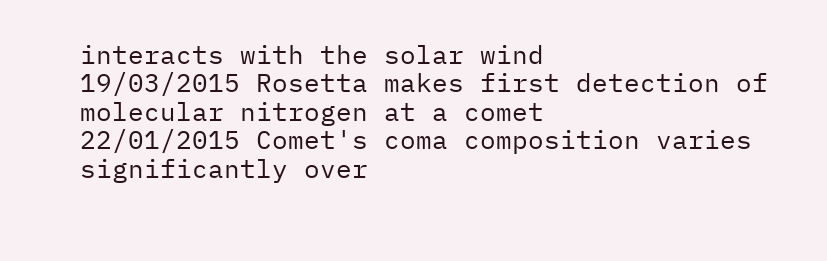interacts with the solar wind
19/03/2015 Rosetta makes first detection of molecular nitrogen at a comet
22/01/2015 Comet's coma composition varies significantly over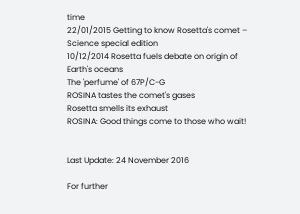time
22/01/2015 Getting to know Rosetta's comet – Science special edition
10/12/2014 Rosetta fuels debate on origin of Earth's oceans
The 'perfume' of 67P/C-G
ROSINA tastes the comet's gases
Rosetta smells its exhaust
ROSINA: Good things come to those who wait!


Last Update: 24 November 2016

For further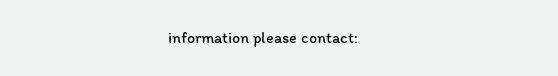information please contact: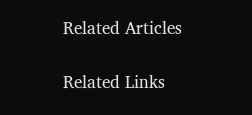Related Articles

Related Links